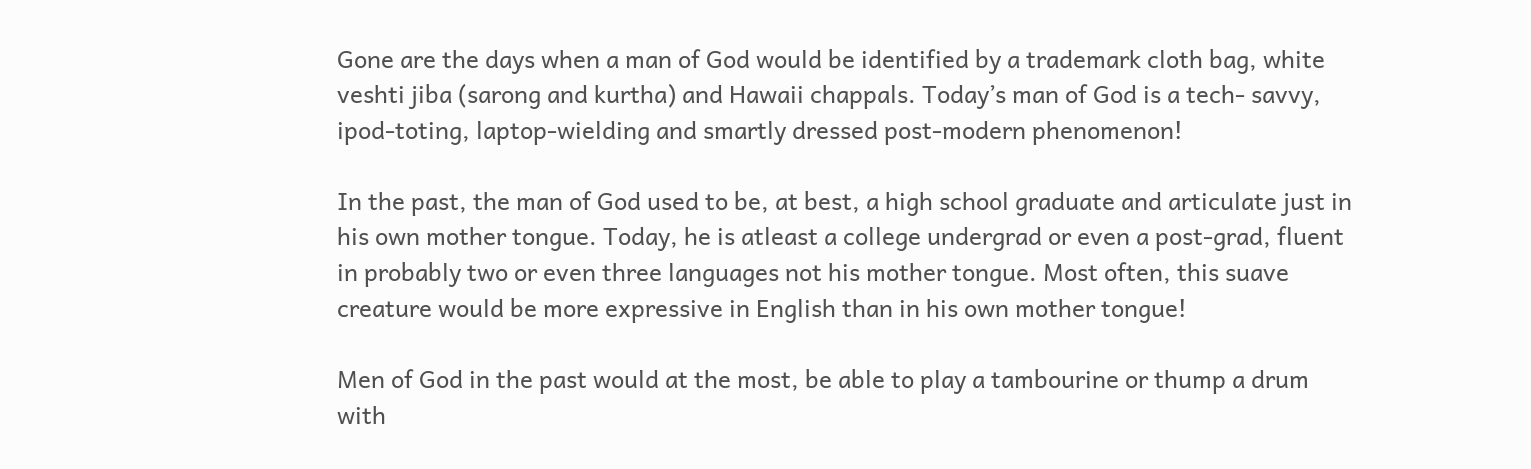Gone are the days when a man of God would be identified by a trademark cloth bag, white veshti jiba (sarong and kurtha) and Hawaii chappals. Today’s man of God is a tech- savvy, ipod-toting, laptop-wielding and smartly dressed post-modern phenomenon!

In the past, the man of God used to be, at best, a high school graduate and articulate just in his own mother tongue. Today, he is atleast a college undergrad or even a post-grad, fluent in probably two or even three languages not his mother tongue. Most often, this suave creature would be more expressive in English than in his own mother tongue!

Men of God in the past would at the most, be able to play a tambourine or thump a drum with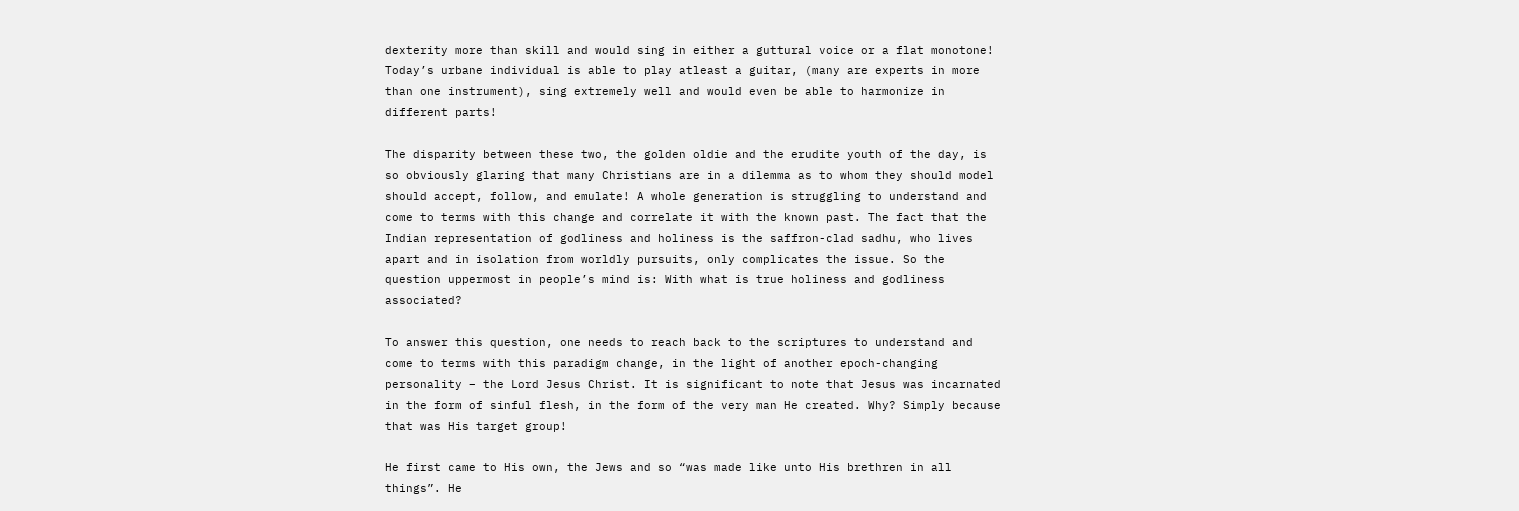dexterity more than skill and would sing in either a guttural voice or a flat monotone! Today’s urbane individual is able to play atleast a guitar, (many are experts in more than one instrument), sing extremely well and would even be able to harmonize in different parts!

The disparity between these two, the golden oldie and the erudite youth of the day, is so obviously glaring that many Christians are in a dilemma as to whom they should model should accept, follow, and emulate! A whole generation is struggling to understand and come to terms with this change and correlate it with the known past. The fact that the Indian representation of godliness and holiness is the saffron-clad sadhu, who lives apart and in isolation from worldly pursuits, only complicates the issue. So the question uppermost in people’s mind is: With what is true holiness and godliness associated?

To answer this question, one needs to reach back to the scriptures to understand and come to terms with this paradigm change, in the light of another epoch-changing personality – the Lord Jesus Christ. It is significant to note that Jesus was incarnated in the form of sinful flesh, in the form of the very man He created. Why? Simply because that was His target group!

He first came to His own, the Jews and so “was made like unto His brethren in all things”. He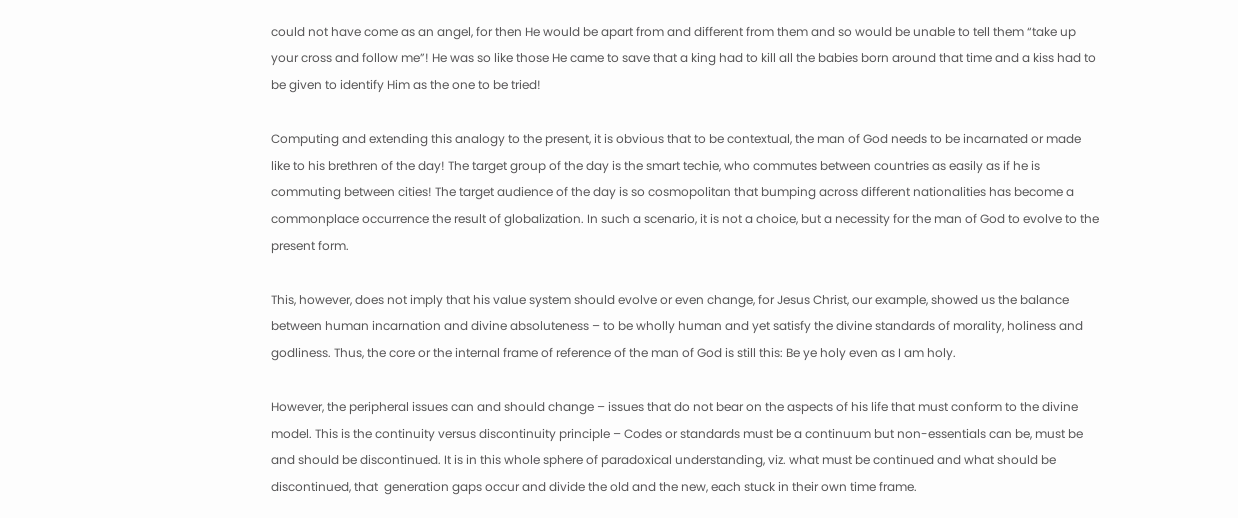could not have come as an angel, for then He would be apart from and different from them and so would be unable to tell them “take up your cross and follow me”! He was so like those He came to save that a king had to kill all the babies born around that time and a kiss had to be given to identify Him as the one to be tried!

Computing and extending this analogy to the present, it is obvious that to be contextual, the man of God needs to be incarnated or made like to his brethren of the day! The target group of the day is the smart techie, who commutes between countries as easily as if he is commuting between cities! The target audience of the day is so cosmopolitan that bumping across different nationalities has become a commonplace occurrence the result of globalization. In such a scenario, it is not a choice, but a necessity for the man of God to evolve to the present form.

This, however, does not imply that his value system should evolve or even change, for Jesus Christ, our example, showed us the balance between human incarnation and divine absoluteness – to be wholly human and yet satisfy the divine standards of morality, holiness and godliness. Thus, the core or the internal frame of reference of the man of God is still this: Be ye holy even as I am holy.

However, the peripheral issues can and should change – issues that do not bear on the aspects of his life that must conform to the divine model. This is the continuity versus discontinuity principle – Codes or standards must be a continuum but non-essentials can be, must be and should be discontinued. It is in this whole sphere of paradoxical understanding, viz. what must be continued and what should be discontinued, that  generation gaps occur and divide the old and the new, each stuck in their own time frame.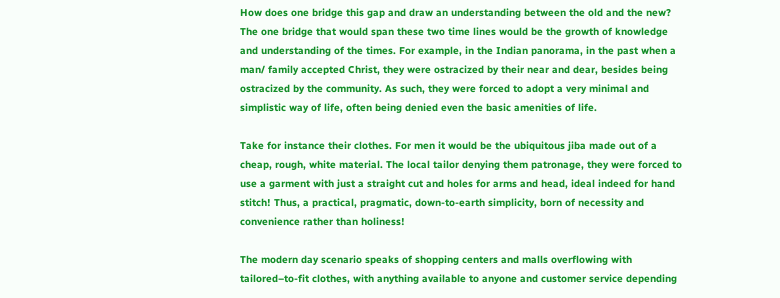How does one bridge this gap and draw an understanding between the old and the new? The one bridge that would span these two time lines would be the growth of knowledge and understanding of the times. For example, in the Indian panorama, in the past when a man/ family accepted Christ, they were ostracized by their near and dear, besides being ostracized by the community. As such, they were forced to adopt a very minimal and simplistic way of life, often being denied even the basic amenities of life.

Take for instance their clothes. For men it would be the ubiquitous jiba made out of a cheap, rough, white material. The local tailor denying them patronage, they were forced to use a garment with just a straight cut and holes for arms and head, ideal indeed for hand stitch! Thus, a practical, pragmatic, down-to-earth simplicity, born of necessity and convenience rather than holiness!

The modern day scenario speaks of shopping centers and malls overflowing with tailored–to-fit clothes, with anything available to anyone and customer service depending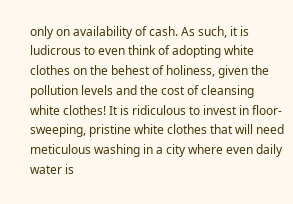only on availability of cash. As such, it is ludicrous to even think of adopting white clothes on the behest of holiness, given the pollution levels and the cost of cleansing white clothes! It is ridiculous to invest in floor-sweeping, pristine white clothes that will need meticulous washing in a city where even daily water is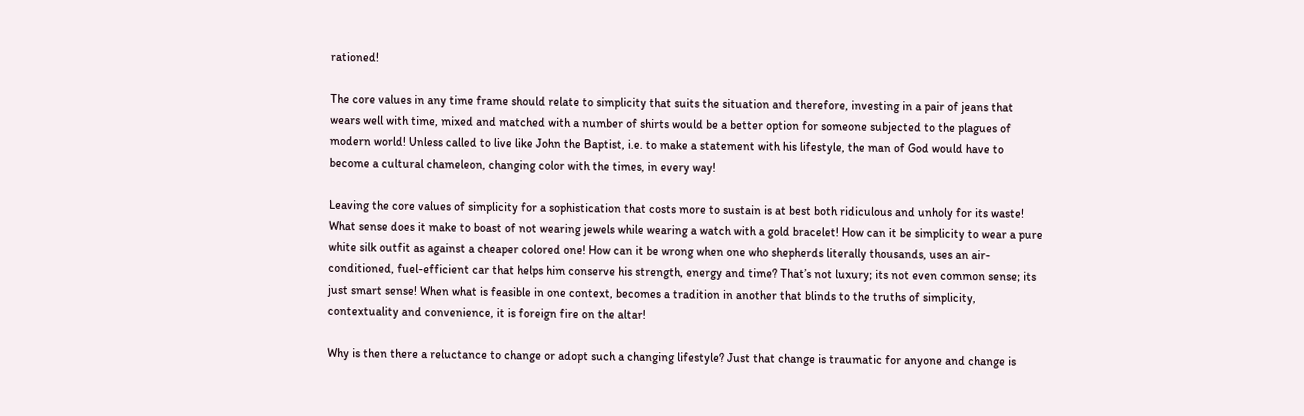rationed!

The core values in any time frame should relate to simplicity that suits the situation and therefore, investing in a pair of jeans that wears well with time, mixed and matched with a number of shirts would be a better option for someone subjected to the plagues of modern world! Unless called to live like John the Baptist, i.e. to make a statement with his lifestyle, the man of God would have to become a cultural chameleon, changing color with the times, in every way!

Leaving the core values of simplicity for a sophistication that costs more to sustain is at best both ridiculous and unholy for its waste! What sense does it make to boast of not wearing jewels while wearing a watch with a gold bracelet! How can it be simplicity to wear a pure white silk outfit as against a cheaper colored one! How can it be wrong when one who shepherds literally thousands, uses an air-conditioned, fuel-efficient car that helps him conserve his strength, energy and time? That’s not luxury; its not even common sense; its just smart sense! When what is feasible in one context, becomes a tradition in another that blinds to the truths of simplicity, contextuality and convenience, it is foreign fire on the altar!

Why is then there a reluctance to change or adopt such a changing lifestyle? Just that change is traumatic for anyone and change is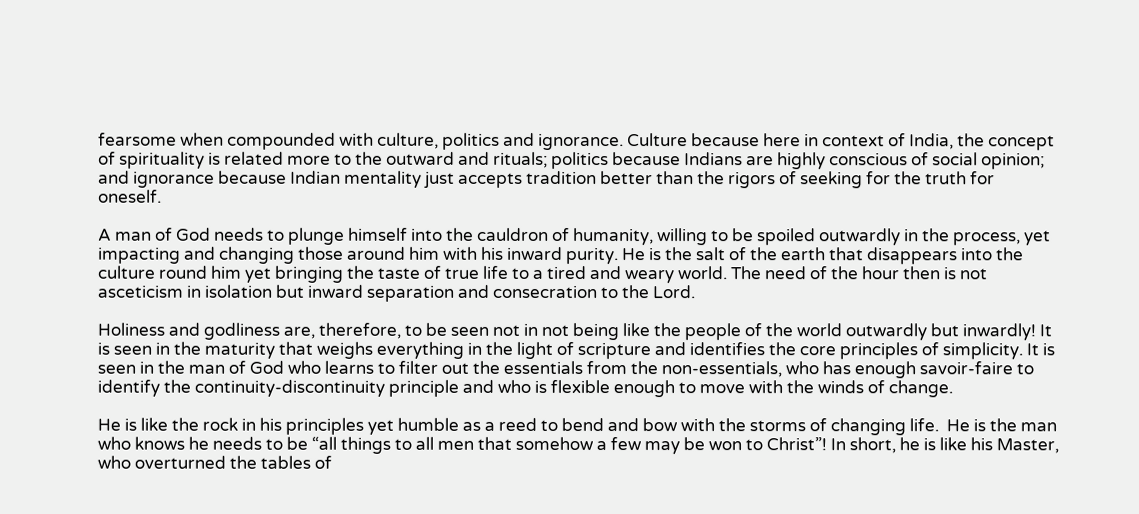fearsome when compounded with culture, politics and ignorance. Culture because here in context of India, the concept of spirituality is related more to the outward and rituals; politics because Indians are highly conscious of social opinion; and ignorance because Indian mentality just accepts tradition better than the rigors of seeking for the truth for oneself.

A man of God needs to plunge himself into the cauldron of humanity, willing to be spoiled outwardly in the process, yet impacting and changing those around him with his inward purity. He is the salt of the earth that disappears into the culture round him yet bringing the taste of true life to a tired and weary world. The need of the hour then is not asceticism in isolation but inward separation and consecration to the Lord.

Holiness and godliness are, therefore, to be seen not in not being like the people of the world outwardly but inwardly! It is seen in the maturity that weighs everything in the light of scripture and identifies the core principles of simplicity. It is seen in the man of God who learns to filter out the essentials from the non-essentials, who has enough savoir-faire to identify the continuity-discontinuity principle and who is flexible enough to move with the winds of change.

He is like the rock in his principles yet humble as a reed to bend and bow with the storms of changing life.  He is the man who knows he needs to be “all things to all men that somehow a few may be won to Christ”! In short, he is like his Master, who overturned the tables of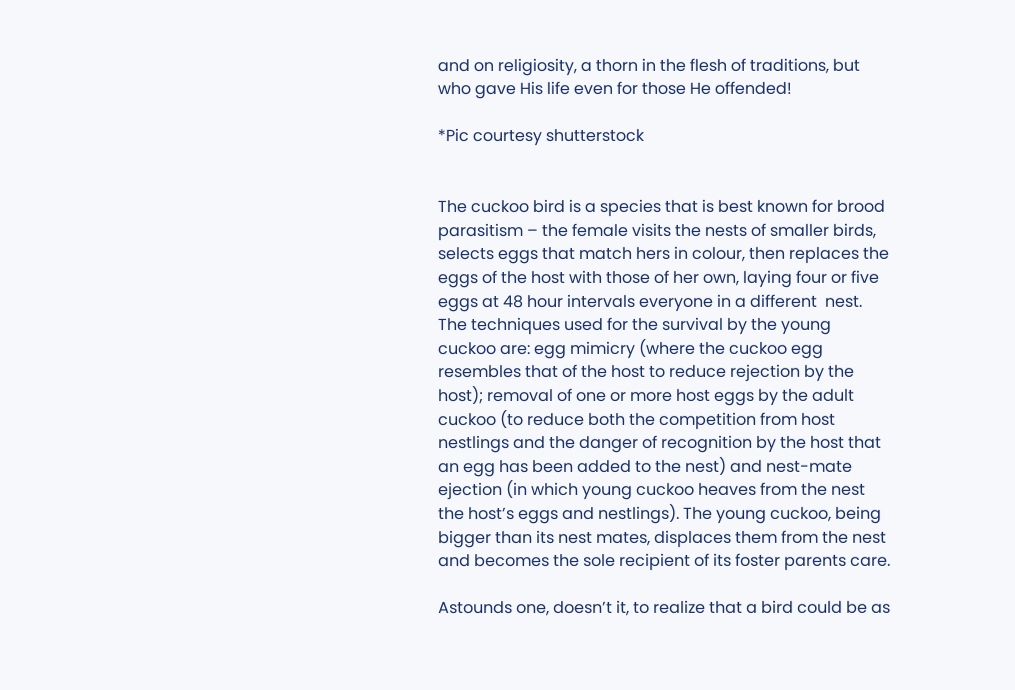and on religiosity, a thorn in the flesh of traditions, but who gave His life even for those He offended!

*Pic courtesy shutterstock


The cuckoo bird is a species that is best known for brood parasitism – the female visits the nests of smaller birds, selects eggs that match hers in colour, then replaces the eggs of the host with those of her own, laying four or five eggs at 48 hour intervals everyone in a different  nest. The techniques used for the survival by the young cuckoo are: egg mimicry (where the cuckoo egg resembles that of the host to reduce rejection by the host); removal of one or more host eggs by the adult cuckoo (to reduce both the competition from host nestlings and the danger of recognition by the host that an egg has been added to the nest) and nest-mate ejection (in which young cuckoo heaves from the nest the host’s eggs and nestlings). The young cuckoo, being bigger than its nest mates, displaces them from the nest and becomes the sole recipient of its foster parents care.

Astounds one, doesn’t it, to realize that a bird could be as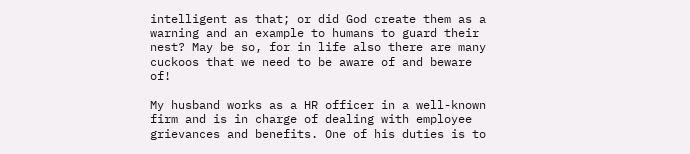intelligent as that; or did God create them as a warning and an example to humans to guard their nest? May be so, for in life also there are many cuckoos that we need to be aware of and beware of!

My husband works as a HR officer in a well-known firm and is in charge of dealing with employee grievances and benefits. One of his duties is to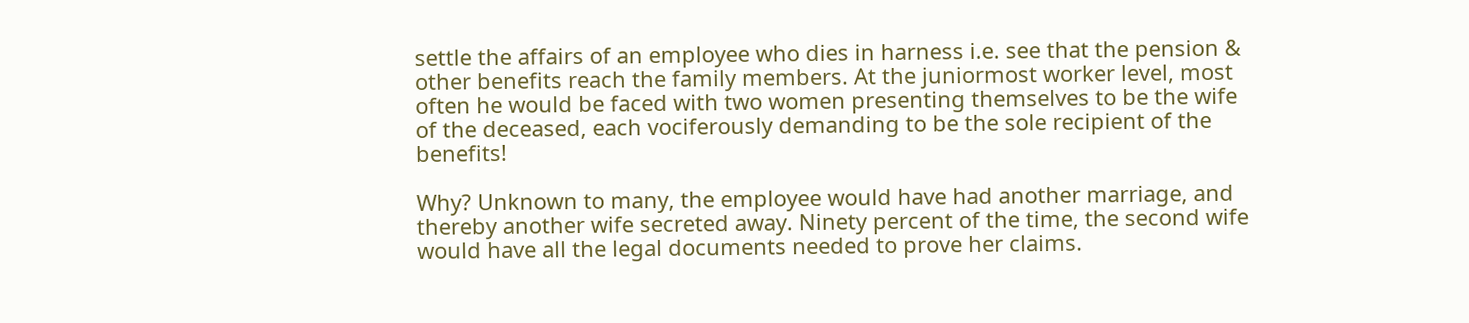settle the affairs of an employee who dies in harness i.e. see that the pension & other benefits reach the family members. At the juniormost worker level, most often he would be faced with two women presenting themselves to be the wife of the deceased, each vociferously demanding to be the sole recipient of the benefits!

Why? Unknown to many, the employee would have had another marriage, and thereby another wife secreted away. Ninety percent of the time, the second wife would have all the legal documents needed to prove her claims.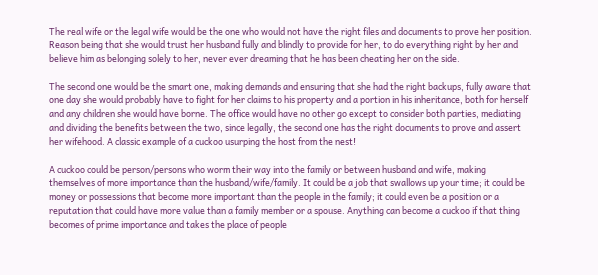The real wife or the legal wife would be the one who would not have the right files and documents to prove her position. Reason being that she would trust her husband fully and blindly to provide for her, to do everything right by her and believe him as belonging solely to her, never ever dreaming that he has been cheating her on the side.

The second one would be the smart one, making demands and ensuring that she had the right backups, fully aware that one day she would probably have to fight for her claims to his property and a portion in his inheritance, both for herself and any children she would have borne. The office would have no other go except to consider both parties, mediating and dividing the benefits between the two, since legally, the second one has the right documents to prove and assert her wifehood. A classic example of a cuckoo usurping the host from the nest!

A cuckoo could be person/persons who worm their way into the family or between husband and wife, making themselves of more importance than the husband/wife/family. It could be a job that swallows up your time; it could be money or possessions that become more important than the people in the family; it could even be a position or a reputation that could have more value than a family member or a spouse. Anything can become a cuckoo if that thing becomes of prime importance and takes the place of people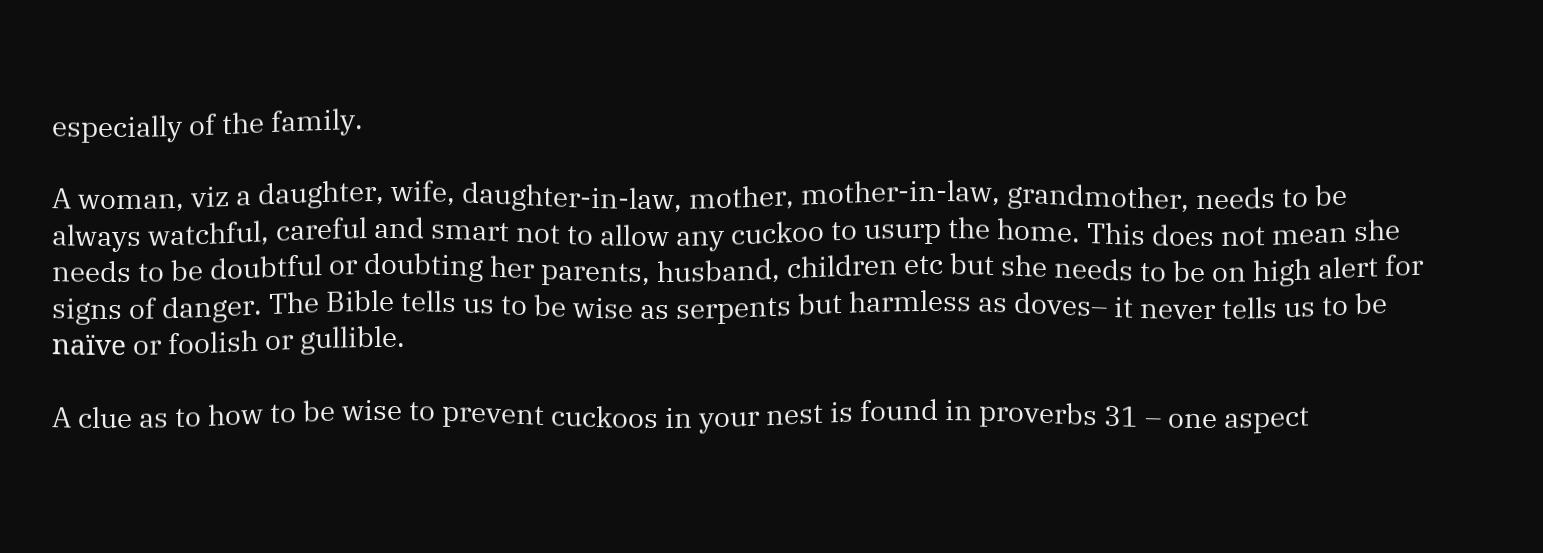especially of the family.

A woman, viz a daughter, wife, daughter-in-law, mother, mother-in-law, grandmother, needs to be always watchful, careful and smart not to allow any cuckoo to usurp the home. This does not mean she needs to be doubtful or doubting her parents, husband, children etc but she needs to be on high alert for signs of danger. The Bible tells us to be wise as serpents but harmless as doves– it never tells us to be naïve or foolish or gullible.

A clue as to how to be wise to prevent cuckoos in your nest is found in proverbs 31 – one aspect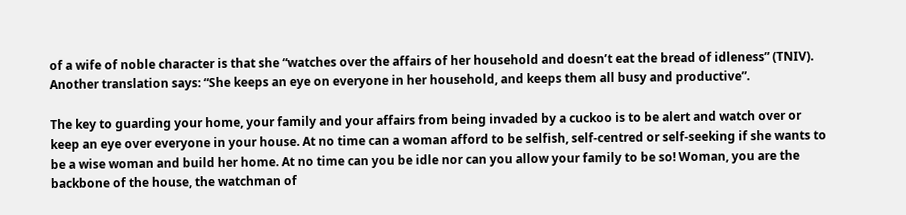of a wife of noble character is that she “watches over the affairs of her household and doesn’t eat the bread of idleness” (TNIV). Another translation says: “She keeps an eye on everyone in her household, and keeps them all busy and productive”.

The key to guarding your home, your family and your affairs from being invaded by a cuckoo is to be alert and watch over or keep an eye over everyone in your house. At no time can a woman afford to be selfish, self-centred or self-seeking if she wants to be a wise woman and build her home. At no time can you be idle nor can you allow your family to be so! Woman, you are the backbone of the house, the watchman of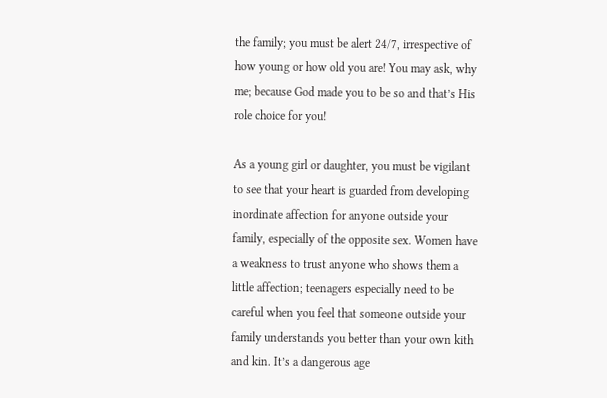the family; you must be alert 24/7, irrespective of how young or how old you are! You may ask, why me; because God made you to be so and that’s His role choice for you!

As a young girl or daughter, you must be vigilant to see that your heart is guarded from developing inordinate affection for anyone outside your family, especially of the opposite sex. Women have a weakness to trust anyone who shows them a little affection; teenagers especially need to be careful when you feel that someone outside your family understands you better than your own kith and kin. It’s a dangerous age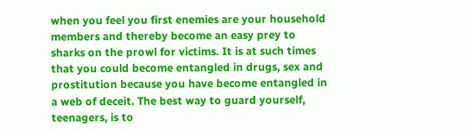when you feel you first enemies are your household members and thereby become an easy prey to sharks on the prowl for victims. It is at such times that you could become entangled in drugs, sex and prostitution because you have become entangled in a web of deceit. The best way to guard yourself, teenagers, is to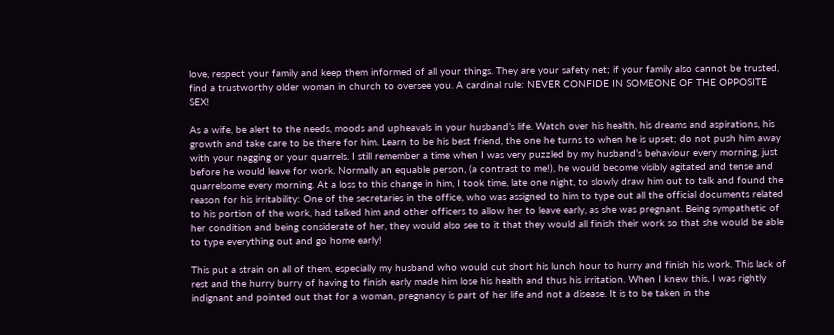love, respect your family and keep them informed of all your things. They are your safety net; if your family also cannot be trusted, find a trustworthy older woman in church to oversee you. A cardinal rule: NEVER CONFIDE IN SOMEONE OF THE OPPOSITE SEX!

As a wife, be alert to the needs, moods and upheavals in your husband’s life. Watch over his health, his dreams and aspirations, his growth and take care to be there for him. Learn to be his best friend, the one he turns to when he is upset; do not push him away with your nagging or your quarrels. I still remember a time when I was very puzzled by my husband’s behaviour every morning, just before he would leave for work. Normally an equable person, (a contrast to me!), he would become visibly agitated and tense and quarrelsome every morning. At a loss to this change in him, I took time, late one night, to slowly draw him out to talk and found the reason for his irritability: One of the secretaries in the office, who was assigned to him to type out all the official documents related to his portion of the work, had talked him and other officers to allow her to leave early, as she was pregnant. Being sympathetic of her condition and being considerate of her, they would also see to it that they would all finish their work so that she would be able to type everything out and go home early!

This put a strain on all of them, especially my husband who would cut short his lunch hour to hurry and finish his work. This lack of rest and the hurry burry of having to finish early made him lose his health and thus his irritation. When I knew this, I was rightly indignant and pointed out that for a woman, pregnancy is part of her life and not a disease. It is to be taken in the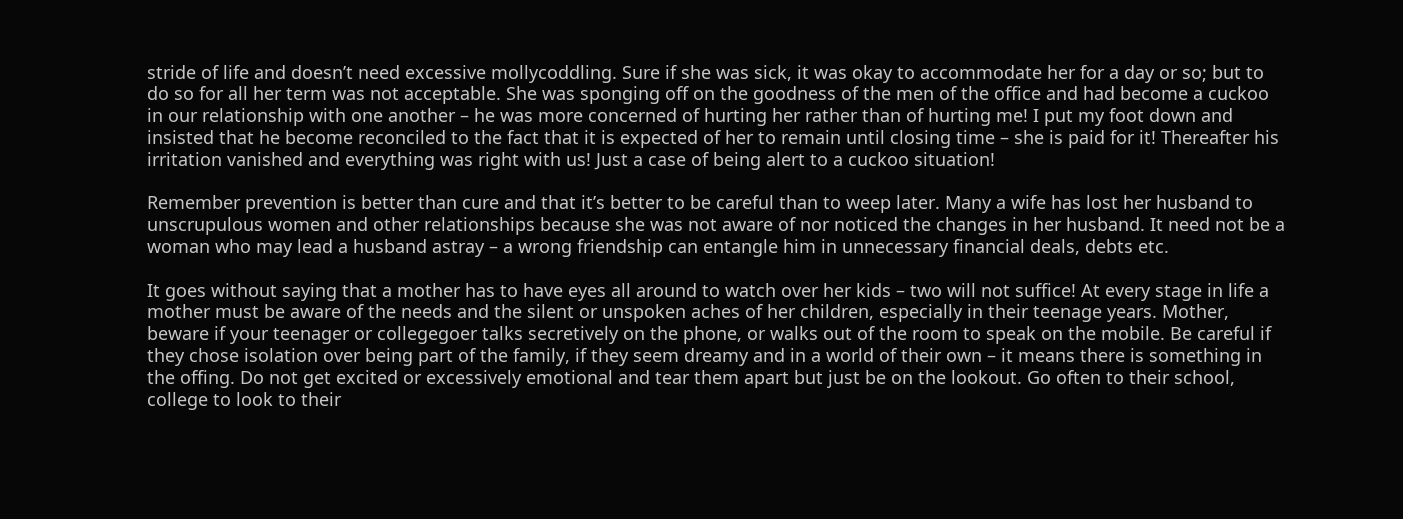stride of life and doesn’t need excessive mollycoddling. Sure if she was sick, it was okay to accommodate her for a day or so; but to do so for all her term was not acceptable. She was sponging off on the goodness of the men of the office and had become a cuckoo in our relationship with one another – he was more concerned of hurting her rather than of hurting me! I put my foot down and insisted that he become reconciled to the fact that it is expected of her to remain until closing time – she is paid for it! Thereafter his irritation vanished and everything was right with us! Just a case of being alert to a cuckoo situation!

Remember prevention is better than cure and that it’s better to be careful than to weep later. Many a wife has lost her husband to unscrupulous women and other relationships because she was not aware of nor noticed the changes in her husband. It need not be a woman who may lead a husband astray – a wrong friendship can entangle him in unnecessary financial deals, debts etc.

It goes without saying that a mother has to have eyes all around to watch over her kids – two will not suffice! At every stage in life a mother must be aware of the needs and the silent or unspoken aches of her children, especially in their teenage years. Mother, beware if your teenager or collegegoer talks secretively on the phone, or walks out of the room to speak on the mobile. Be careful if they chose isolation over being part of the family, if they seem dreamy and in a world of their own – it means there is something in the offing. Do not get excited or excessively emotional and tear them apart but just be on the lookout. Go often to their school, college to look to their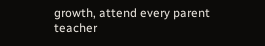growth, attend every parent teacher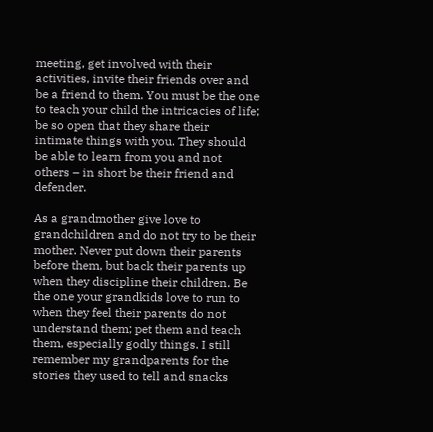meeting, get involved with their activities, invite their friends over and be a friend to them. You must be the one to teach your child the intricacies of life; be so open that they share their intimate things with you. They should be able to learn from you and not others – in short be their friend and defender.

As a grandmother give love to grandchildren and do not try to be their mother. Never put down their parents before them, but back their parents up when they discipline their children. Be the one your grandkids love to run to when they feel their parents do not understand them; pet them and teach them, especially godly things. I still remember my grandparents for the stories they used to tell and snacks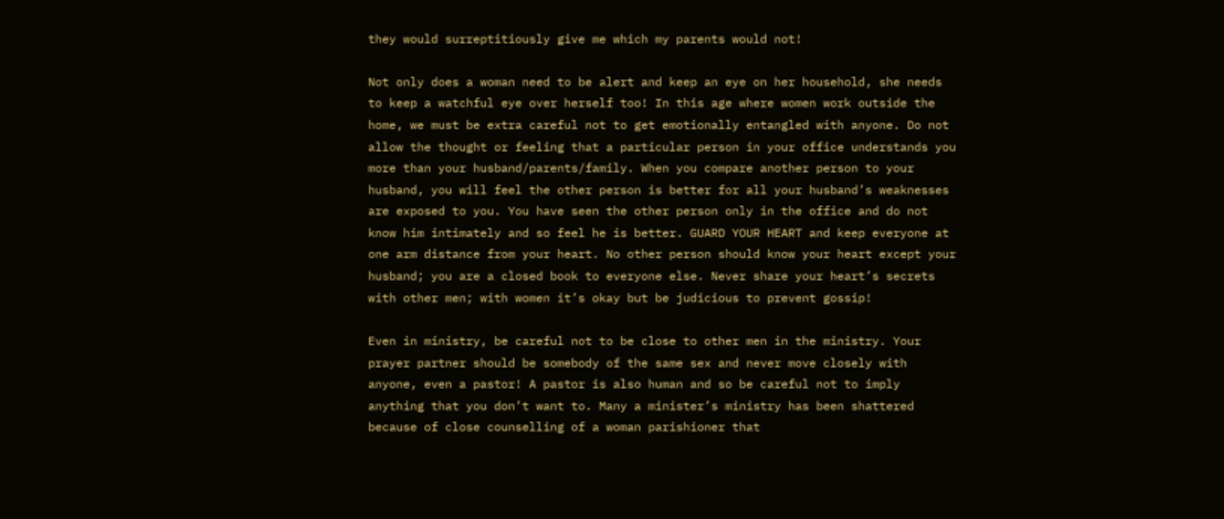they would surreptitiously give me which my parents would not!

Not only does a woman need to be alert and keep an eye on her household, she needs to keep a watchful eye over herself too! In this age where women work outside the home, we must be extra careful not to get emotionally entangled with anyone. Do not allow the thought or feeling that a particular person in your office understands you more than your husband/parents/family. When you compare another person to your husband, you will feel the other person is better for all your husband’s weaknesses are exposed to you. You have seen the other person only in the office and do not know him intimately and so feel he is better. GUARD YOUR HEART and keep everyone at one arm distance from your heart. No other person should know your heart except your husband; you are a closed book to everyone else. Never share your heart’s secrets with other men; with women it’s okay but be judicious to prevent gossip!

Even in ministry, be careful not to be close to other men in the ministry. Your prayer partner should be somebody of the same sex and never move closely with anyone, even a pastor! A pastor is also human and so be careful not to imply anything that you don’t want to. Many a minister’s ministry has been shattered because of close counselling of a woman parishioner that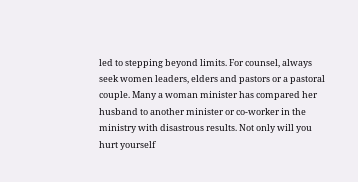led to stepping beyond limits. For counsel, always seek women leaders, elders and pastors or a pastoral couple. Many a woman minister has compared her husband to another minister or co-worker in the ministry with disastrous results. Not only will you hurt yourself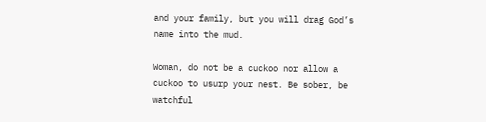and your family, but you will drag God’s name into the mud.

Woman, do not be a cuckoo nor allow a cuckoo to usurp your nest. Be sober, be watchful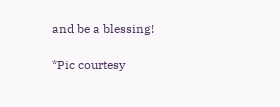and be a blessing!

*Pic courtesy